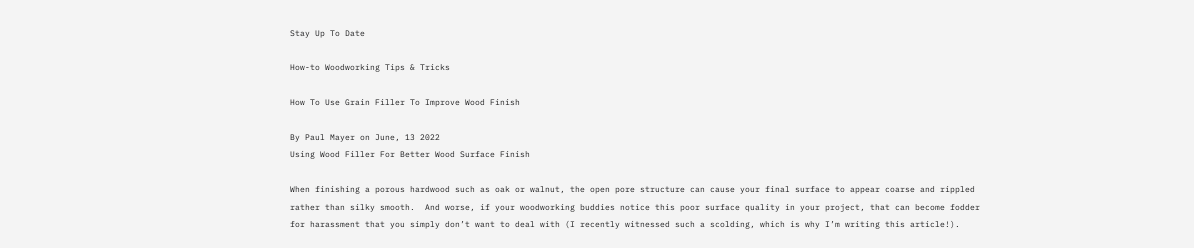Stay Up To Date

How-to Woodworking Tips & Tricks

How To Use Grain Filler To Improve Wood Finish

By Paul Mayer on June, 13 2022
Using Wood Filler For Better Wood Surface Finish

When finishing a porous hardwood such as oak or walnut, the open pore structure can cause your final surface to appear coarse and rippled rather than silky smooth.  And worse, if your woodworking buddies notice this poor surface quality in your project, that can become fodder for harassment that you simply don’t want to deal with (I recently witnessed such a scolding, which is why I’m writing this article!).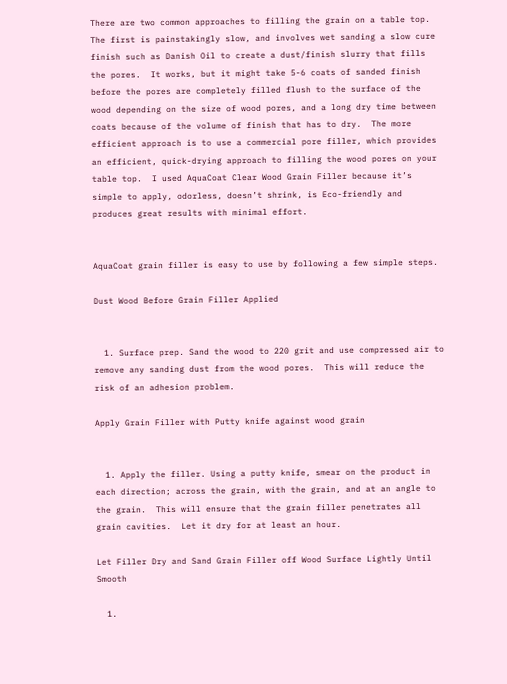There are two common approaches to filling the grain on a table top.  The first is painstakingly slow, and involves wet sanding a slow cure finish such as Danish Oil to create a dust/finish slurry that fills the pores.  It works, but it might take 5-6 coats of sanded finish before the pores are completely filled flush to the surface of the wood depending on the size of wood pores, and a long dry time between coats because of the volume of finish that has to dry.  The more efficient approach is to use a commercial pore filler, which provides an efficient, quick-drying approach to filling the wood pores on your table top.  I used AquaCoat Clear Wood Grain Filler because it’s simple to apply, odorless, doesn’t shrink, is Eco-friendly and produces great results with minimal effort.


AquaCoat grain filler is easy to use by following a few simple steps.

Dust Wood Before Grain Filler Applied


  1. Surface prep. Sand the wood to 220 grit and use compressed air to remove any sanding dust from the wood pores.  This will reduce the risk of an adhesion problem.

Apply Grain Filler with Putty knife against wood grain


  1. Apply the filler. Using a putty knife, smear on the product in each direction; across the grain, with the grain, and at an angle to the grain.  This will ensure that the grain filler penetrates all grain cavities.  Let it dry for at least an hour.

Let Filler Dry and Sand Grain Filler off Wood Surface Lightly Until Smooth

  1.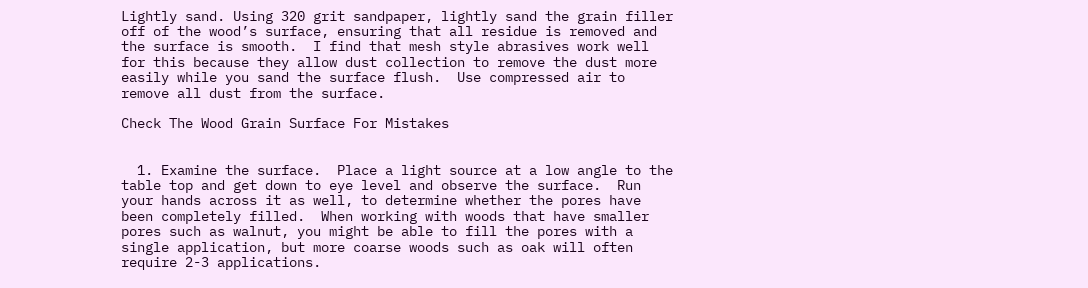Lightly sand. Using 320 grit sandpaper, lightly sand the grain filler off of the wood’s surface, ensuring that all residue is removed and the surface is smooth.  I find that mesh style abrasives work well for this because they allow dust collection to remove the dust more easily while you sand the surface flush.  Use compressed air to remove all dust from the surface.

Check The Wood Grain Surface For Mistakes


  1. Examine the surface.  Place a light source at a low angle to the table top and get down to eye level and observe the surface.  Run your hands across it as well, to determine whether the pores have been completely filled.  When working with woods that have smaller pores such as walnut, you might be able to fill the pores with a single application, but more coarse woods such as oak will often require 2-3 applications.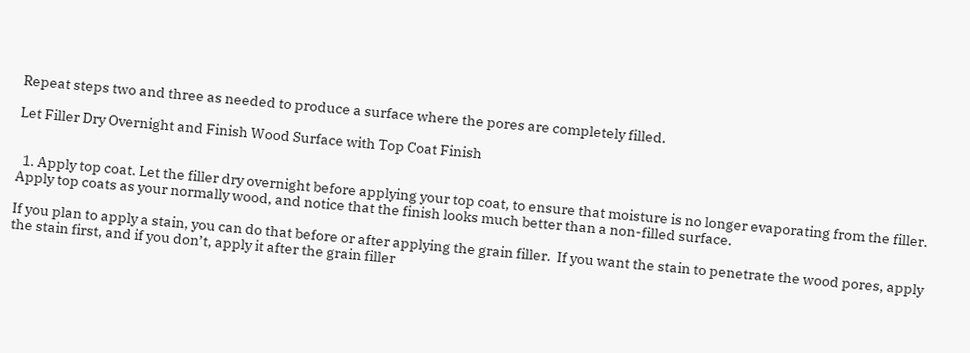Repeat steps two and three as needed to produce a surface where the pores are completely filled.

Let Filler Dry Overnight and Finish Wood Surface with Top Coat Finish


  1. Apply top coat. Let the filler dry overnight before applying your top coat, to ensure that moisture is no longer evaporating from the filler.  Apply top coats as your normally wood, and notice that the finish looks much better than a non-filled surface.

If you plan to apply a stain, you can do that before or after applying the grain filler.  If you want the stain to penetrate the wood pores, apply the stain first, and if you don’t, apply it after the grain filler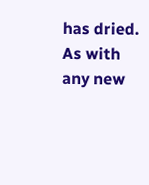has dried.  As with any new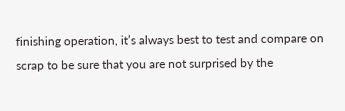finishing operation, it’s always best to test and compare on scrap to be sure that you are not surprised by the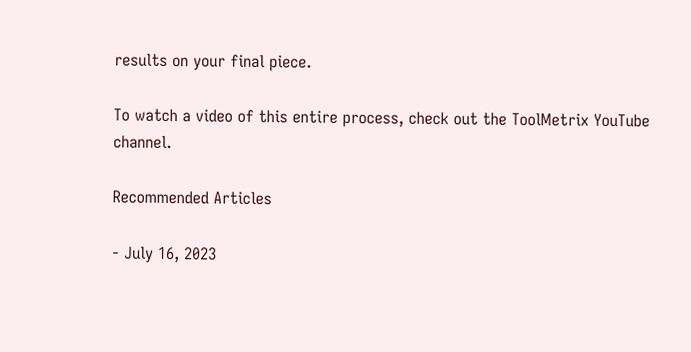results on your final piece.

To watch a video of this entire process, check out the ToolMetrix YouTube channel.

Recommended Articles

- July 16, 2023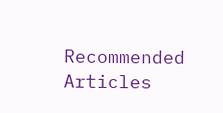Recommended Articles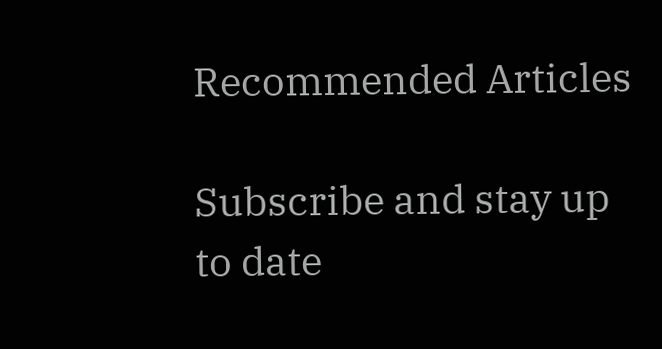Recommended Articles

Subscribe and stay up to date